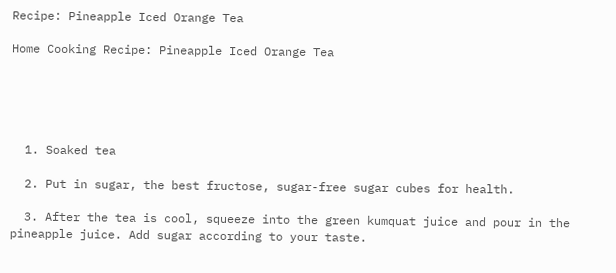Recipe: Pineapple Iced Orange Tea

Home Cooking Recipe: Pineapple Iced Orange Tea





  1. Soaked tea

  2. Put in sugar, the best fructose, sugar-free sugar cubes for health.

  3. After the tea is cool, squeeze into the green kumquat juice and pour in the pineapple juice. Add sugar according to your taste.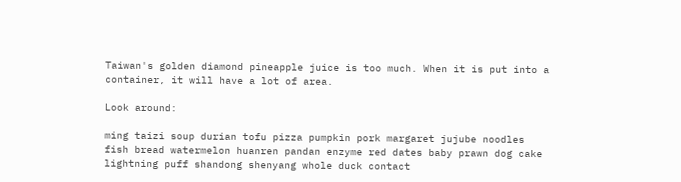Taiwan's golden diamond pineapple juice is too much. When it is put into a container, it will have a lot of area.

Look around:

ming taizi soup durian tofu pizza pumpkin pork margaret jujube noodles fish bread watermelon huanren pandan enzyme red dates baby prawn dog cake lightning puff shandong shenyang whole duck contact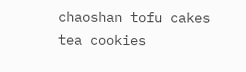chaoshan tofu cakes tea cookies